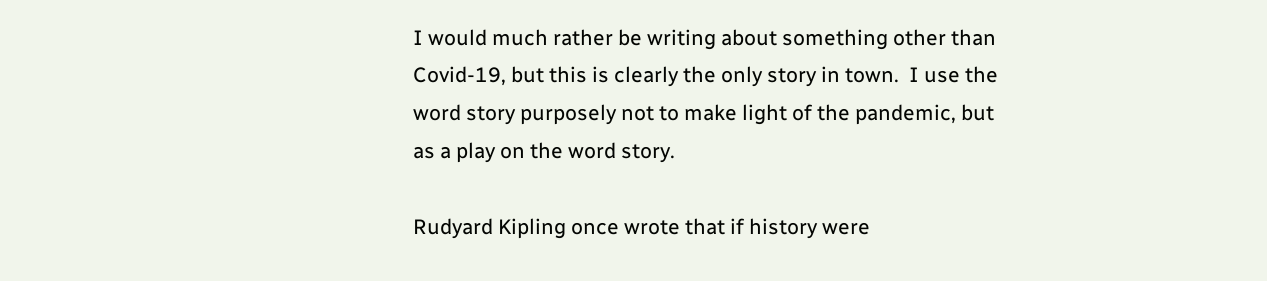I would much rather be writing about something other than Covid-19, but this is clearly the only story in town.  I use the word story purposely not to make light of the pandemic, but as a play on the word story.

Rudyard Kipling once wrote that if history were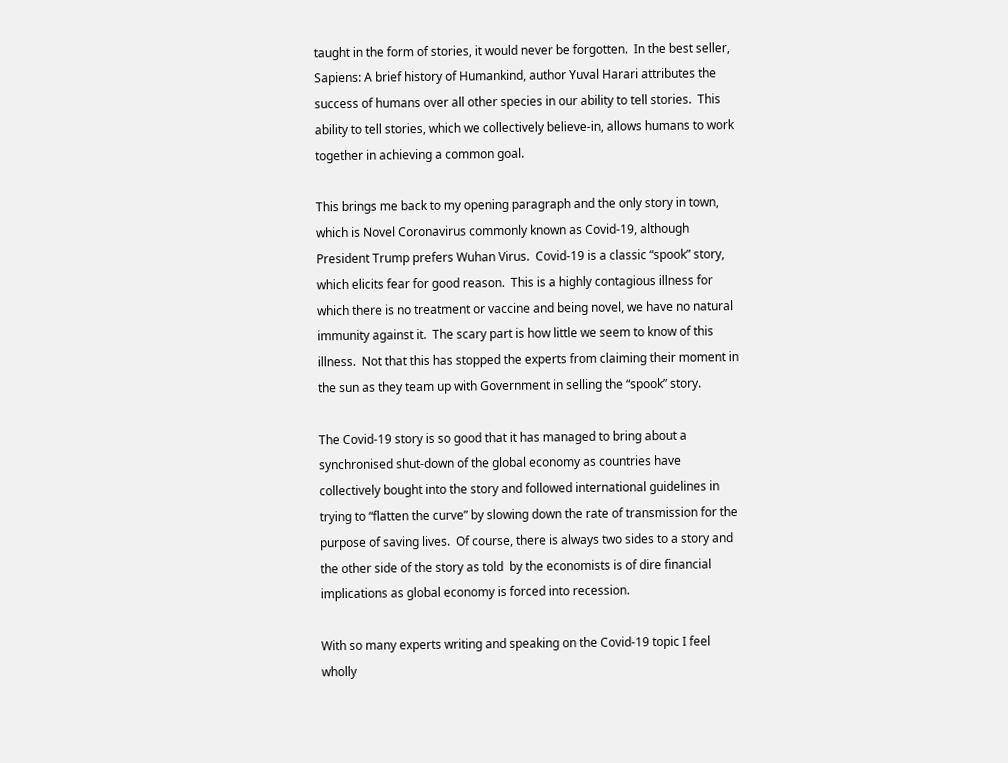taught in the form of stories, it would never be forgotten.  In the best seller, Sapiens: A brief history of Humankind, author Yuval Harari attributes the success of humans over all other species in our ability to tell stories.  This ability to tell stories, which we collectively believe-in, allows humans to work together in achieving a common goal.

This brings me back to my opening paragraph and the only story in town, which is Novel Coronavirus commonly known as Covid-19, although President Trump prefers Wuhan Virus.  Covid-19 is a classic “spook” story, which elicits fear for good reason.  This is a highly contagious illness for which there is no treatment or vaccine and being novel, we have no natural immunity against it.  The scary part is how little we seem to know of this illness.  Not that this has stopped the experts from claiming their moment in the sun as they team up with Government in selling the “spook” story.

The Covid-19 story is so good that it has managed to bring about a synchronised shut-down of the global economy as countries have collectively bought into the story and followed international guidelines in trying to “flatten the curve” by slowing down the rate of transmission for the purpose of saving lives.  Of course, there is always two sides to a story and the other side of the story as told  by the economists is of dire financial implications as global economy is forced into recession.

With so many experts writing and speaking on the Covid-19 topic I feel wholly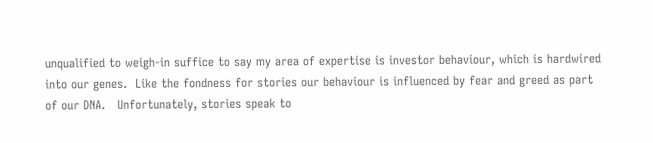unqualified to weigh-in suffice to say my area of expertise is investor behaviour, which is hardwired into our genes.  Like the fondness for stories our behaviour is influenced by fear and greed as part of our DNA.   Unfortunately, stories speak to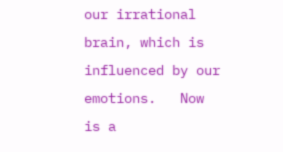our irrational brain, which is influenced by our emotions.   Now is a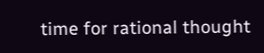time for rational thought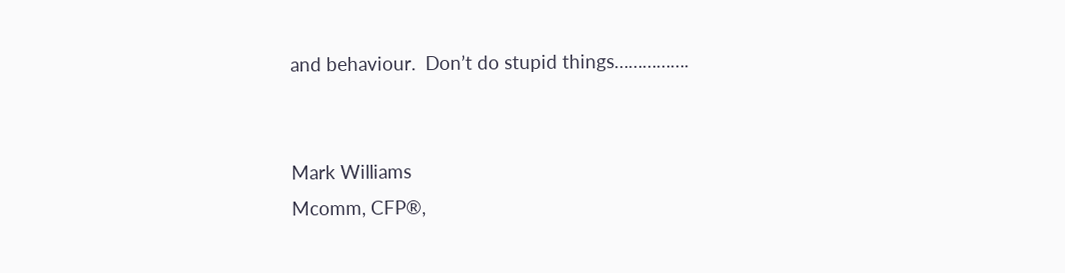and behaviour.  Don’t do stupid things…………….


Mark Williams
Mcomm, CFP®,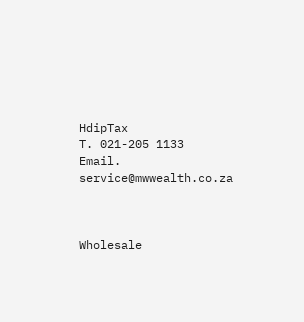HdipTax
T. 021-205 1133
Email. service@mwwealth.co.za



Wholesale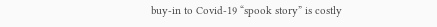buy-in to Covid-19 “spook story” is costly